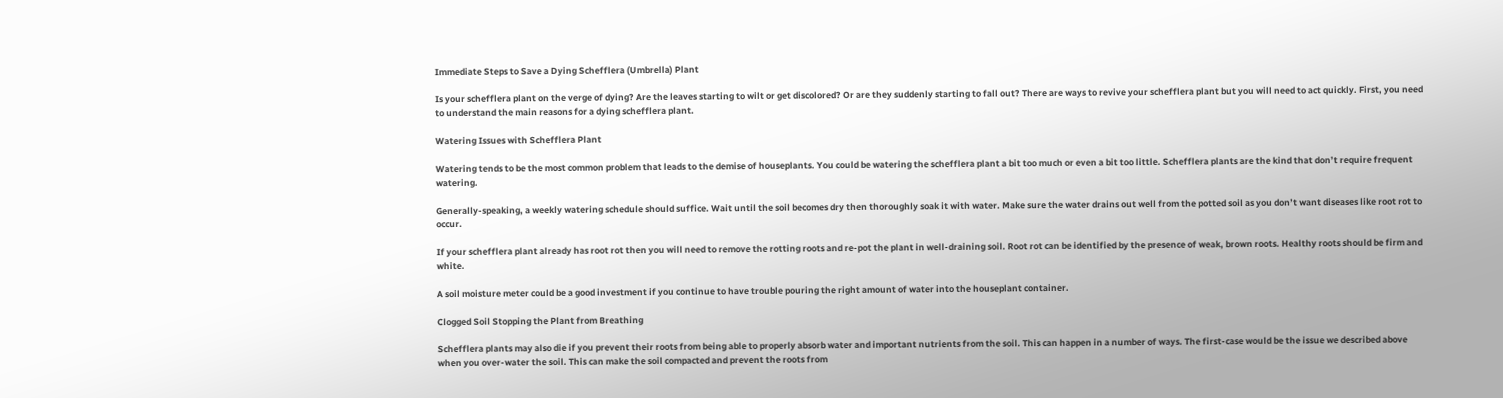Immediate Steps to Save a Dying Schefflera (Umbrella) Plant

Is your schefflera plant on the verge of dying? Are the leaves starting to wilt or get discolored? Or are they suddenly starting to fall out? There are ways to revive your schefflera plant but you will need to act quickly. First, you need to understand the main reasons for a dying schefflera plant.

Watering Issues with Schefflera Plant

Watering tends to be the most common problem that leads to the demise of houseplants. You could be watering the schefflera plant a bit too much or even a bit too little. Schefflera plants are the kind that don’t require frequent watering.

Generally-speaking, a weekly watering schedule should suffice. Wait until the soil becomes dry then thoroughly soak it with water. Make sure the water drains out well from the potted soil as you don’t want diseases like root rot to occur.

If your schefflera plant already has root rot then you will need to remove the rotting roots and re-pot the plant in well-draining soil. Root rot can be identified by the presence of weak, brown roots. Healthy roots should be firm and white.

A soil moisture meter could be a good investment if you continue to have trouble pouring the right amount of water into the houseplant container.

Clogged Soil Stopping the Plant from Breathing

Schefflera plants may also die if you prevent their roots from being able to properly absorb water and important nutrients from the soil. This can happen in a number of ways. The first-case would be the issue we described above when you over-water the soil. This can make the soil compacted and prevent the roots from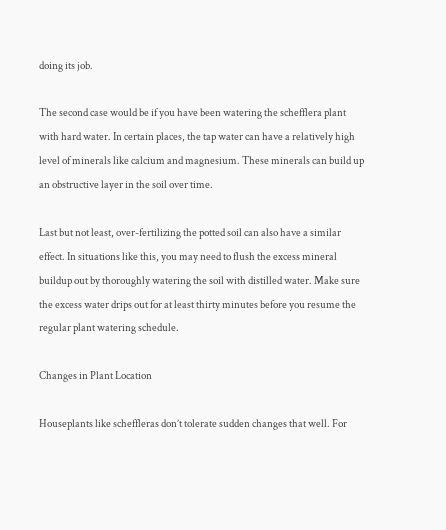doing its job.

The second case would be if you have been watering the schefflera plant with hard water. In certain places, the tap water can have a relatively high level of minerals like calcium and magnesium. These minerals can build up an obstructive layer in the soil over time.

Last but not least, over-fertilizing the potted soil can also have a similar effect. In situations like this, you may need to flush the excess mineral buildup out by thoroughly watering the soil with distilled water. Make sure the excess water drips out for at least thirty minutes before you resume the regular plant watering schedule.

Changes in Plant Location

Houseplants like scheffleras don’t tolerate sudden changes that well. For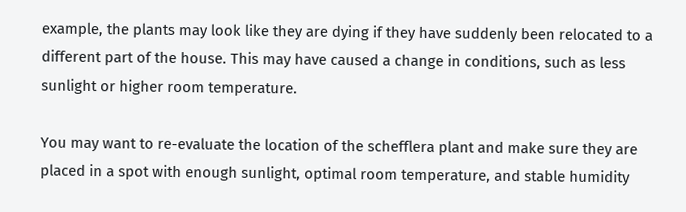example, the plants may look like they are dying if they have suddenly been relocated to a different part of the house. This may have caused a change in conditions, such as less sunlight or higher room temperature.

You may want to re-evaluate the location of the schefflera plant and make sure they are placed in a spot with enough sunlight, optimal room temperature, and stable humidity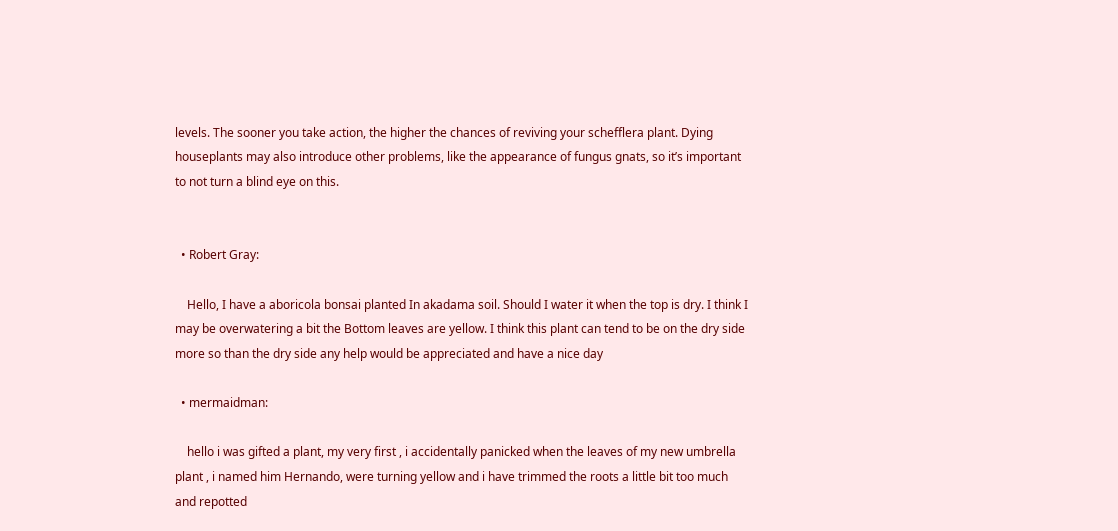levels. The sooner you take action, the higher the chances of reviving your schefflera plant. Dying houseplants may also introduce other problems, like the appearance of fungus gnats, so it’s important to not turn a blind eye on this.


  • Robert Gray:

    Hello, I have a aboricola bonsai planted In akadama soil. Should I water it when the top is dry. I think I may be overwatering a bit the Bottom leaves are yellow. I think this plant can tend to be on the dry side more so than the dry side any help would be appreciated and have a nice day

  • mermaidman:

    hello i was gifted a plant, my very first , i accidentally panicked when the leaves of my new umbrella plant , i named him Hernando, were turning yellow and i have trimmed the roots a little bit too much and repotted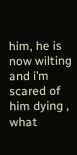him, he is now wilting and i’m scared of him dying , what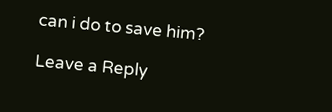can i do to save him?

Leave a Reply